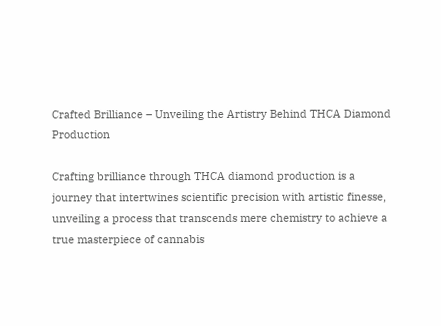Crafted Brilliance – Unveiling the Artistry Behind THCA Diamond Production

Crafting brilliance through THCA diamond production is a journey that intertwines scientific precision with artistic finesse, unveiling a process that transcends mere chemistry to achieve a true masterpiece of cannabis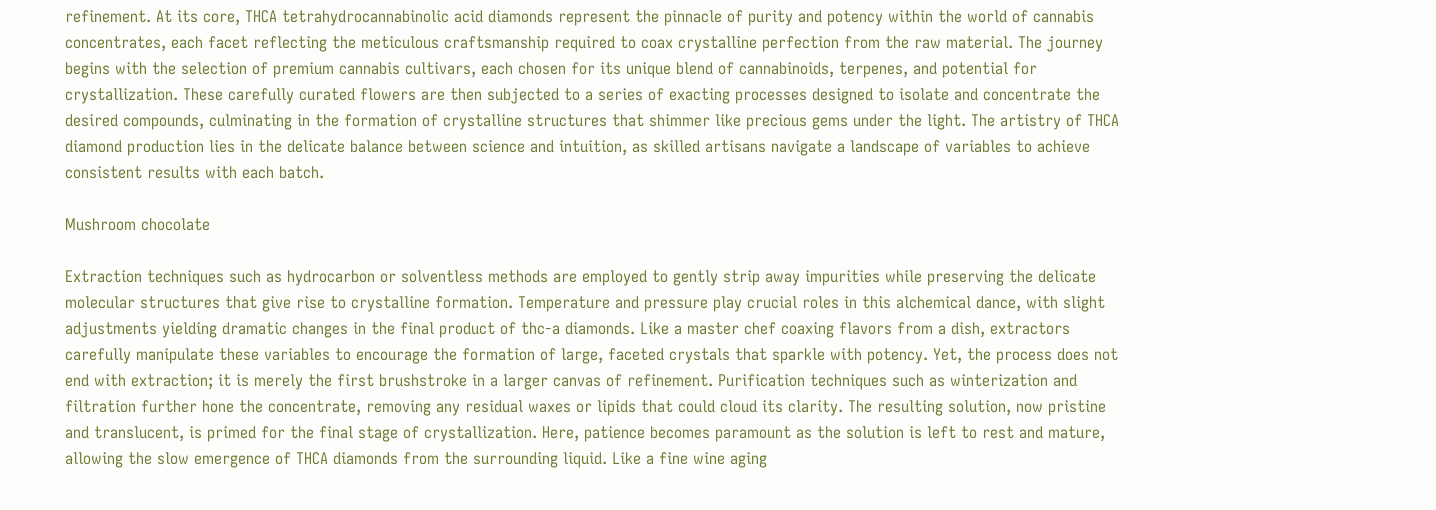refinement. At its core, THCA tetrahydrocannabinolic acid diamonds represent the pinnacle of purity and potency within the world of cannabis concentrates, each facet reflecting the meticulous craftsmanship required to coax crystalline perfection from the raw material. The journey begins with the selection of premium cannabis cultivars, each chosen for its unique blend of cannabinoids, terpenes, and potential for crystallization. These carefully curated flowers are then subjected to a series of exacting processes designed to isolate and concentrate the desired compounds, culminating in the formation of crystalline structures that shimmer like precious gems under the light. The artistry of THCA diamond production lies in the delicate balance between science and intuition, as skilled artisans navigate a landscape of variables to achieve consistent results with each batch.

Mushroom chocolate

Extraction techniques such as hydrocarbon or solventless methods are employed to gently strip away impurities while preserving the delicate molecular structures that give rise to crystalline formation. Temperature and pressure play crucial roles in this alchemical dance, with slight adjustments yielding dramatic changes in the final product of thc-a diamonds. Like a master chef coaxing flavors from a dish, extractors carefully manipulate these variables to encourage the formation of large, faceted crystals that sparkle with potency. Yet, the process does not end with extraction; it is merely the first brushstroke in a larger canvas of refinement. Purification techniques such as winterization and filtration further hone the concentrate, removing any residual waxes or lipids that could cloud its clarity. The resulting solution, now pristine and translucent, is primed for the final stage of crystallization. Here, patience becomes paramount as the solution is left to rest and mature, allowing the slow emergence of THCA diamonds from the surrounding liquid. Like a fine wine aging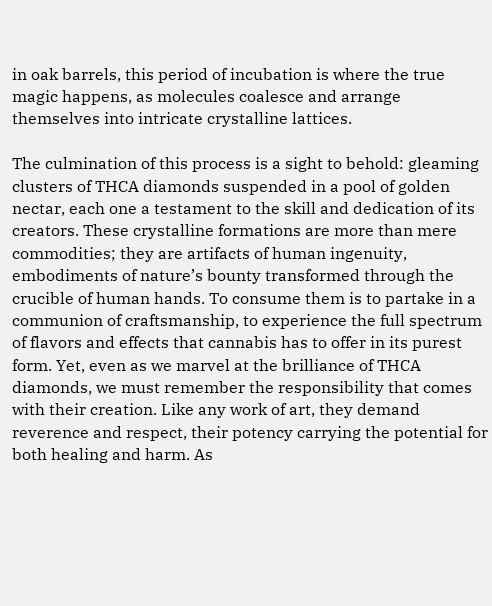in oak barrels, this period of incubation is where the true magic happens, as molecules coalesce and arrange themselves into intricate crystalline lattices.

The culmination of this process is a sight to behold: gleaming clusters of THCA diamonds suspended in a pool of golden nectar, each one a testament to the skill and dedication of its creators. These crystalline formations are more than mere commodities; they are artifacts of human ingenuity, embodiments of nature’s bounty transformed through the crucible of human hands. To consume them is to partake in a communion of craftsmanship, to experience the full spectrum of flavors and effects that cannabis has to offer in its purest form. Yet, even as we marvel at the brilliance of THCA diamonds, we must remember the responsibility that comes with their creation. Like any work of art, they demand reverence and respect, their potency carrying the potential for both healing and harm. As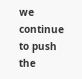we continue to push the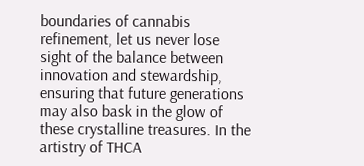boundaries of cannabis refinement, let us never lose sight of the balance between innovation and stewardship, ensuring that future generations may also bask in the glow of these crystalline treasures. In the artistry of THCA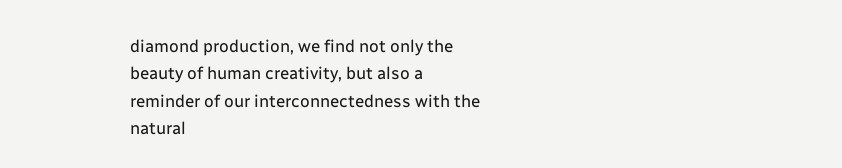diamond production, we find not only the beauty of human creativity, but also a reminder of our interconnectedness with the natural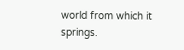world from which it springs.